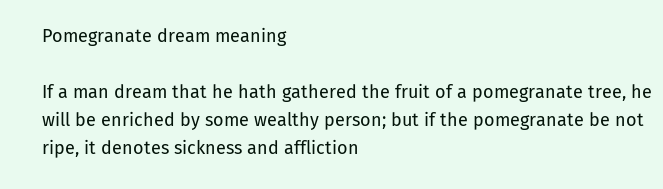Pomegranate dream meaning

If a man dream that he hath gathered the fruit of a pomegranate tree, he will be enriched by some wealthy person; but if the pomegranate be not ripe, it denotes sickness and affliction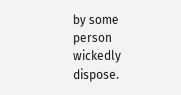by some person wickedly dispose.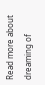Read more about dreaming of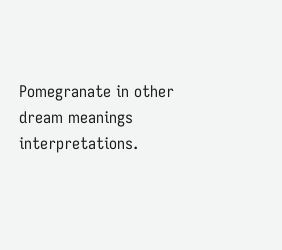Pomegranate in other dream meanings interpretations.